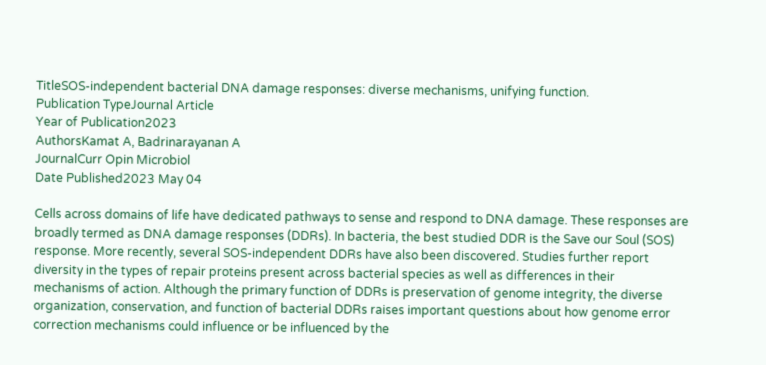TitleSOS-independent bacterial DNA damage responses: diverse mechanisms, unifying function.
Publication TypeJournal Article
Year of Publication2023
AuthorsKamat A, Badrinarayanan A
JournalCurr Opin Microbiol
Date Published2023 May 04

Cells across domains of life have dedicated pathways to sense and respond to DNA damage. These responses are broadly termed as DNA damage responses (DDRs). In bacteria, the best studied DDR is the Save our Soul (SOS) response. More recently, several SOS-independent DDRs have also been discovered. Studies further report diversity in the types of repair proteins present across bacterial species as well as differences in their mechanisms of action. Although the primary function of DDRs is preservation of genome integrity, the diverse organization, conservation, and function of bacterial DDRs raises important questions about how genome error correction mechanisms could influence or be influenced by the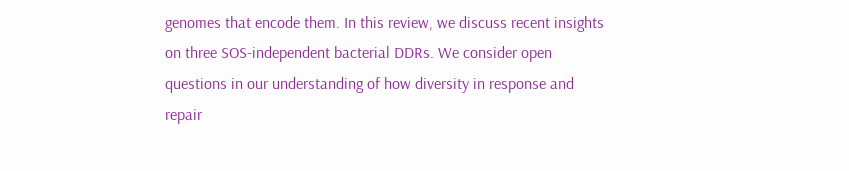genomes that encode them. In this review, we discuss recent insights on three SOS-independent bacterial DDRs. We consider open questions in our understanding of how diversity in response and repair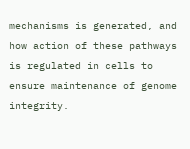mechanisms is generated, and how action of these pathways is regulated in cells to ensure maintenance of genome integrity.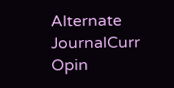Alternate JournalCurr Opin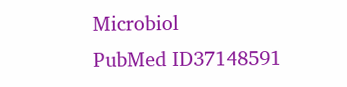Microbiol
PubMed ID37148591